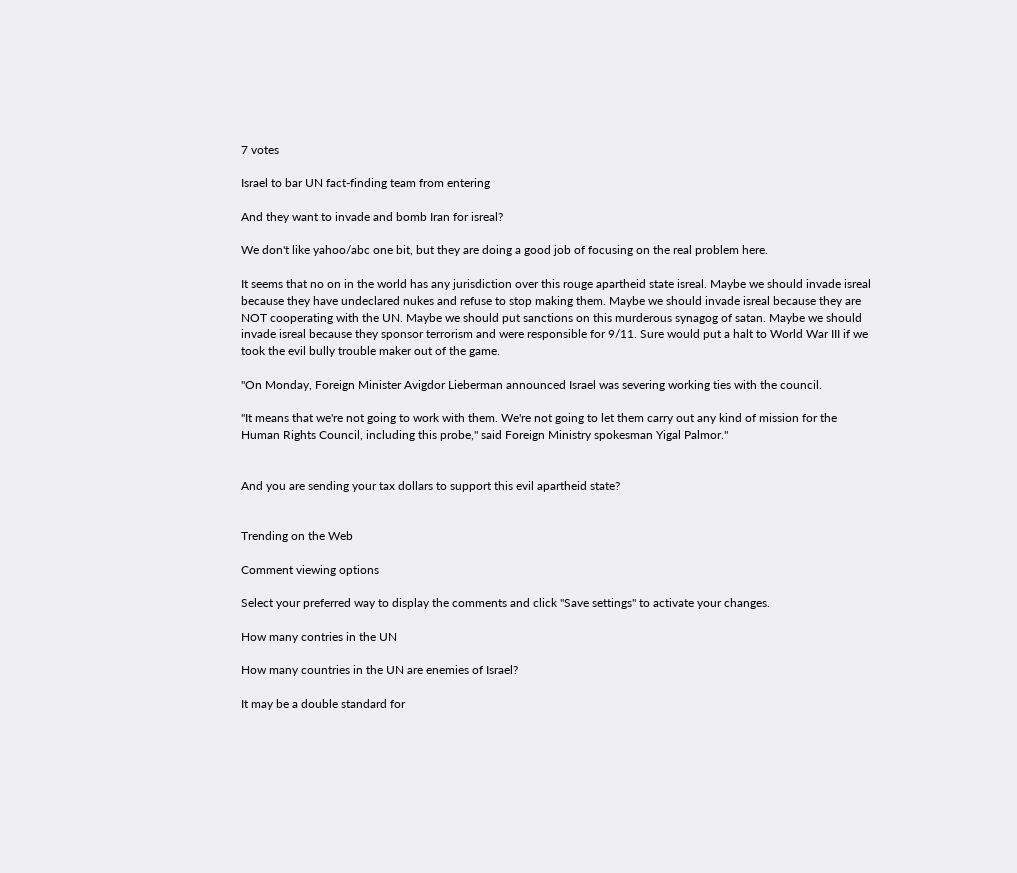7 votes

Israel to bar UN fact-finding team from entering

And they want to invade and bomb Iran for isreal?

We don't like yahoo/abc one bit, but they are doing a good job of focusing on the real problem here.

It seems that no on in the world has any jurisdiction over this rouge apartheid state isreal. Maybe we should invade isreal because they have undeclared nukes and refuse to stop making them. Maybe we should invade isreal because they are NOT cooperating with the UN. Maybe we should put sanctions on this murderous synagog of satan. Maybe we should invade isreal because they sponsor terrorism and were responsible for 9/11. Sure would put a halt to World War III if we took the evil bully trouble maker out of the game.

"On Monday, Foreign Minister Avigdor Lieberman announced Israel was severing working ties with the council.

"It means that we're not going to work with them. We're not going to let them carry out any kind of mission for the Human Rights Council, including this probe," said Foreign Ministry spokesman Yigal Palmor."


And you are sending your tax dollars to support this evil apartheid state?


Trending on the Web

Comment viewing options

Select your preferred way to display the comments and click "Save settings" to activate your changes.

How many contries in the UN

How many countries in the UN are enemies of Israel?

It may be a double standard for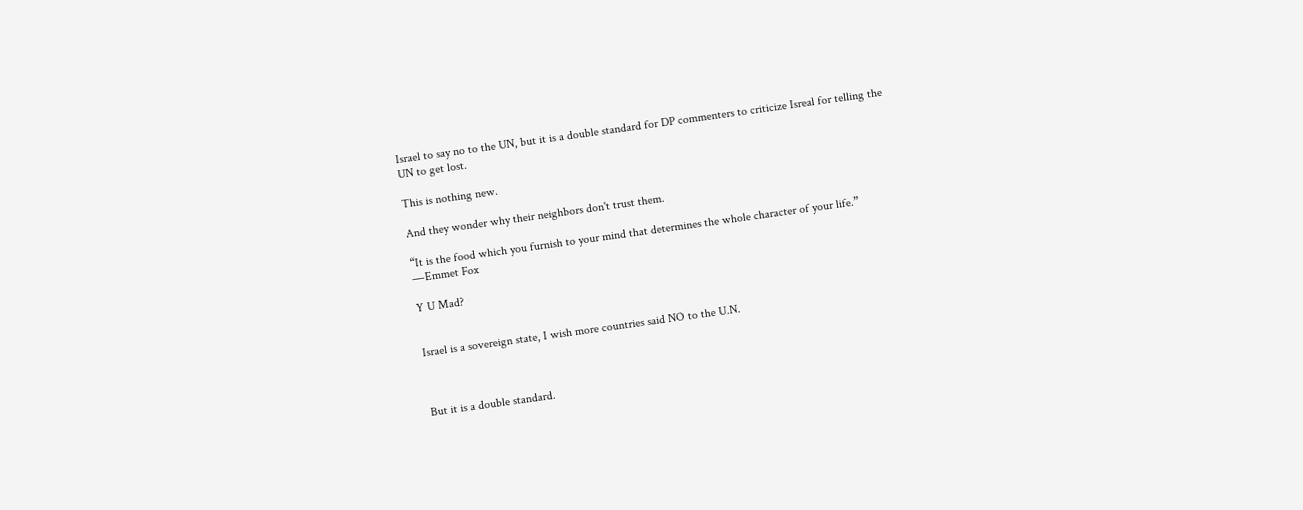Israel to say no to the UN, but it is a double standard for DP commenters to criticize Isreal for telling the UN to get lost.

This is nothing new.

And they wonder why their neighbors don't trust them.

“It is the food which you furnish to your mind that determines the whole character of your life.”
―Emmet Fox

Y U Mad?


Israel is a sovereign state, I wish more countries said NO to the U.N.



But it is a double standard.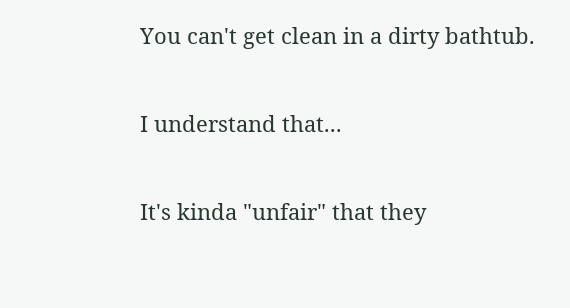You can't get clean in a dirty bathtub.

I understand that...

It's kinda "unfair" that they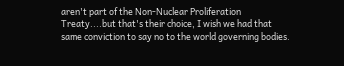aren't part of the Non-Nuclear Proliferation Treaty....but that's their choice, I wish we had that same conviction to say no to the world governing bodies.